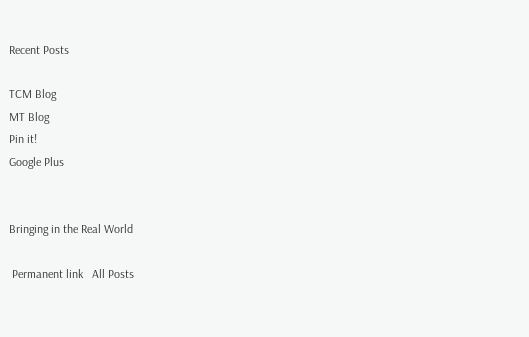Recent Posts

TCM Blog
MT Blog
Pin it!
Google Plus


Bringing in the Real World

 Permanent link   All Posts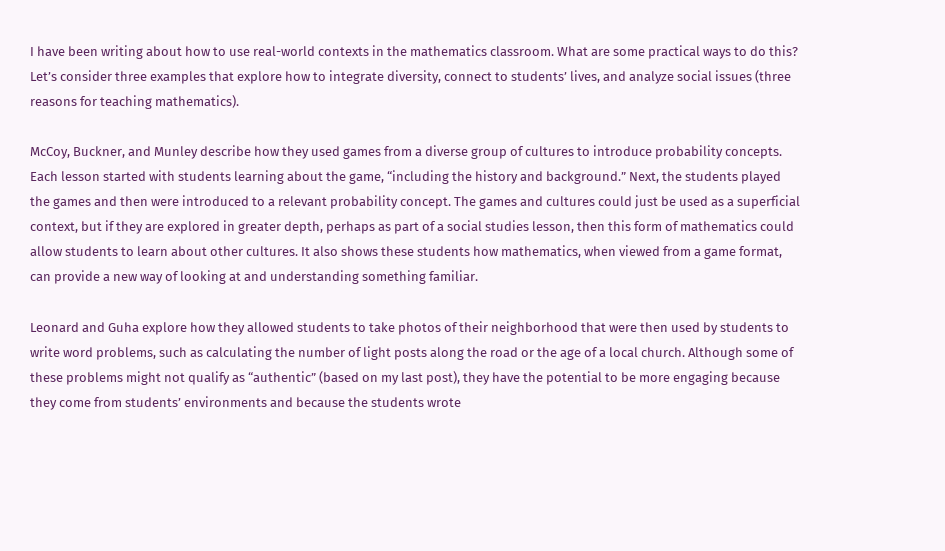I have been writing about how to use real-world contexts in the mathematics classroom. What are some practical ways to do this? Let’s consider three examples that explore how to integrate diversity, connect to students’ lives, and analyze social issues (three reasons for teaching mathematics).

McCoy, Buckner, and Munley describe how they used games from a diverse group of cultures to introduce probability concepts. Each lesson started with students learning about the game, “including the history and background.” Next, the students played the games and then were introduced to a relevant probability concept. The games and cultures could just be used as a superficial context, but if they are explored in greater depth, perhaps as part of a social studies lesson, then this form of mathematics could allow students to learn about other cultures. It also shows these students how mathematics, when viewed from a game format, can provide a new way of looking at and understanding something familiar.

Leonard and Guha explore how they allowed students to take photos of their neighborhood that were then used by students to write word problems, such as calculating the number of light posts along the road or the age of a local church. Although some of these problems might not qualify as “authentic” (based on my last post), they have the potential to be more engaging because they come from students’ environments and because the students wrote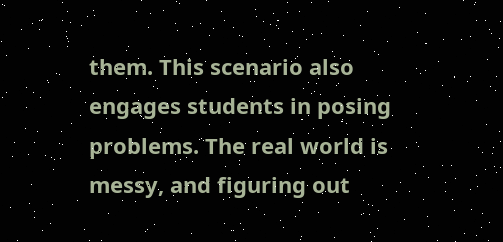them. This scenario also engages students in posing problems. The real world is messy, and figuring out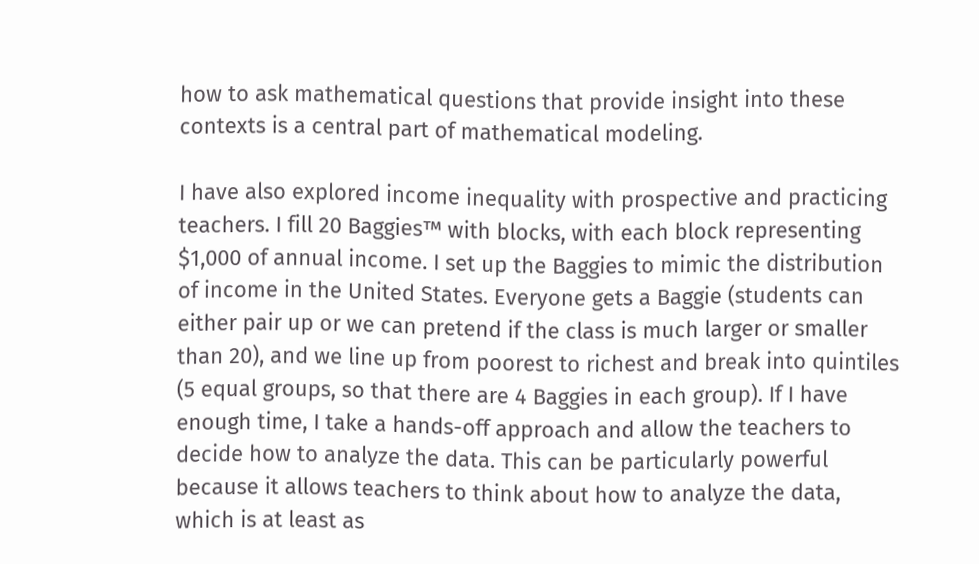how to ask mathematical questions that provide insight into these contexts is a central part of mathematical modeling.

I have also explored income inequality with prospective and practicing teachers. I fill 20 Baggies™ with blocks, with each block representing $1,000 of annual income. I set up the Baggies to mimic the distribution of income in the United States. Everyone gets a Baggie (students can either pair up or we can pretend if the class is much larger or smaller than 20), and we line up from poorest to richest and break into quintiles (5 equal groups, so that there are 4 Baggies in each group). If I have enough time, I take a hands-off approach and allow the teachers to decide how to analyze the data. This can be particularly powerful because it allows teachers to think about how to analyze the data, which is at least as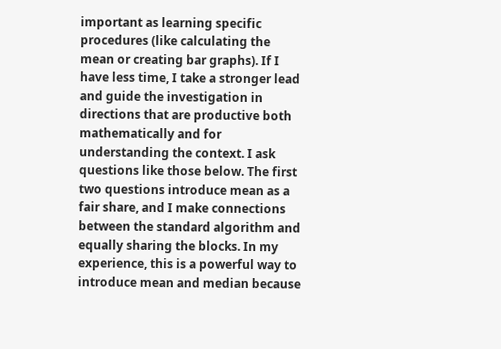important as learning specific procedures (like calculating the mean or creating bar graphs). If I have less time, I take a stronger lead and guide the investigation in directions that are productive both mathematically and for understanding the context. I ask questions like those below. The first two questions introduce mean as a fair share, and I make connections between the standard algorithm and equally sharing the blocks. In my experience, this is a powerful way to introduce mean and median because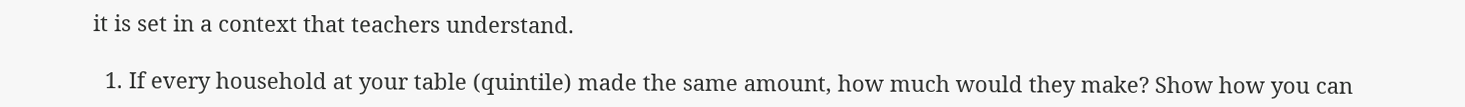it is set in a context that teachers understand.

  1. If every household at your table (quintile) made the same amount, how much would they make? Show how you can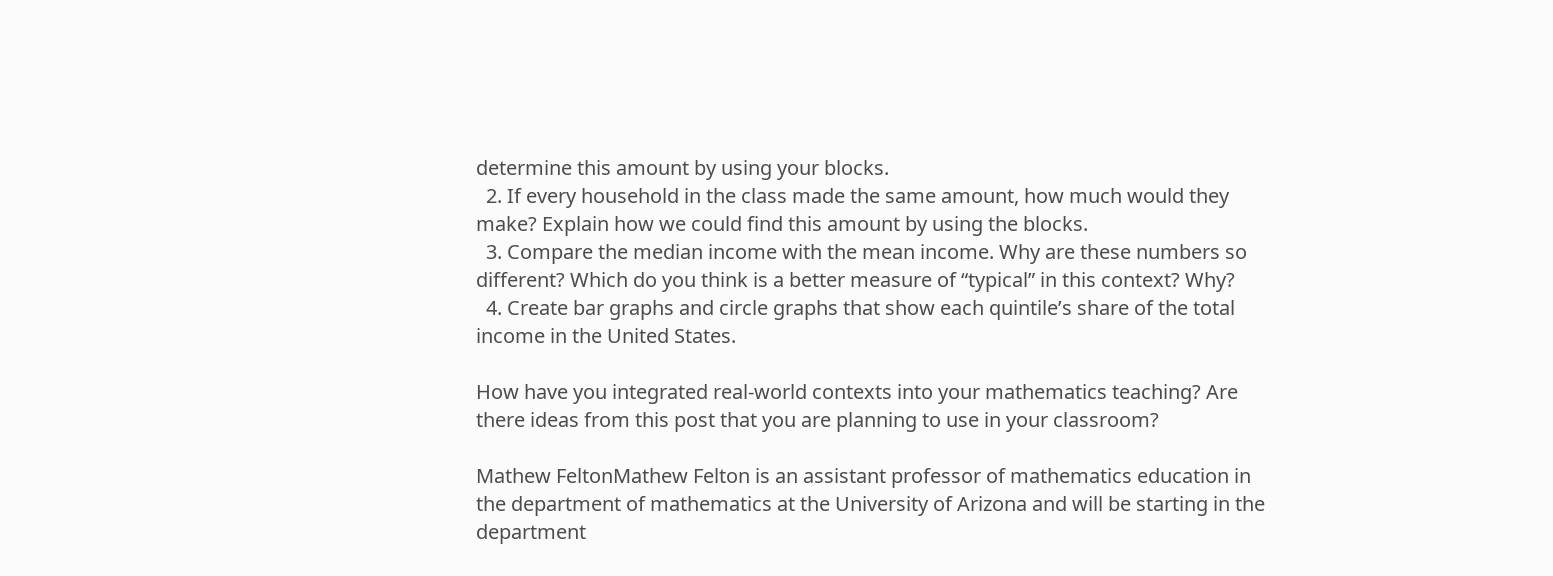determine this amount by using your blocks.
  2. If every household in the class made the same amount, how much would they make? Explain how we could find this amount by using the blocks.
  3. Compare the median income with the mean income. Why are these numbers so different? Which do you think is a better measure of “typical” in this context? Why?
  4. Create bar graphs and circle graphs that show each quintile’s share of the total income in the United States.

How have you integrated real-world contexts into your mathematics teaching? Are there ideas from this post that you are planning to use in your classroom?

Mathew FeltonMathew Felton is an assistant professor of mathematics education in the department of mathematics at the University of Arizona and will be starting in the department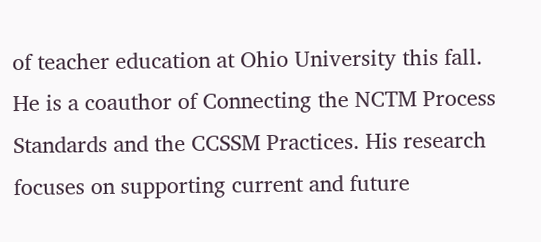of teacher education at Ohio University this fall. He is a coauthor of Connecting the NCTM Process Standards and the CCSSM Practices. His research focuses on supporting current and future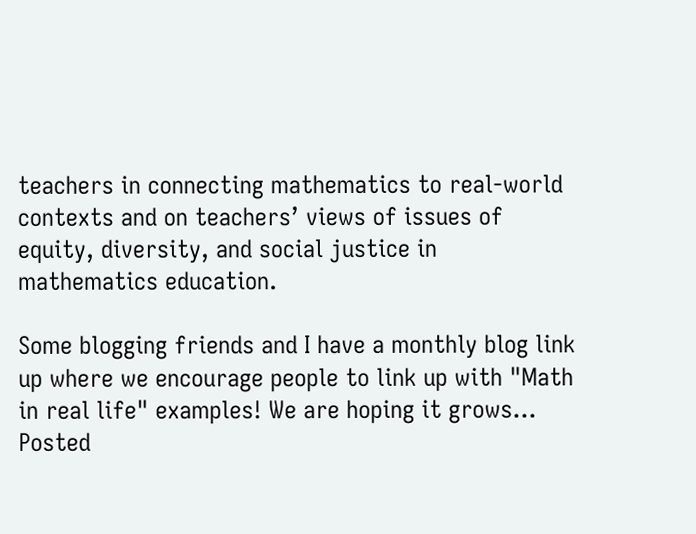teachers in connecting mathematics to real-world contexts and on teachers’ views of issues of equity, diversity, and social justice in mathematics education.

Some blogging friends and I have a monthly blog link up where we encourage people to link up with "Math in real life" examples! We are hoping it grows...
Posted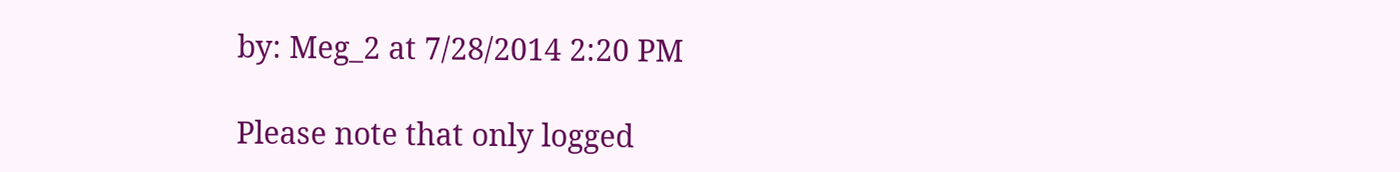by: Meg_2 at 7/28/2014 2:20 PM

Please note that only logged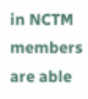in NCTM members are able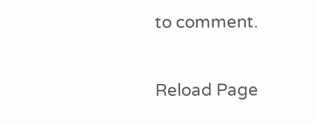to comment.

Reload Page